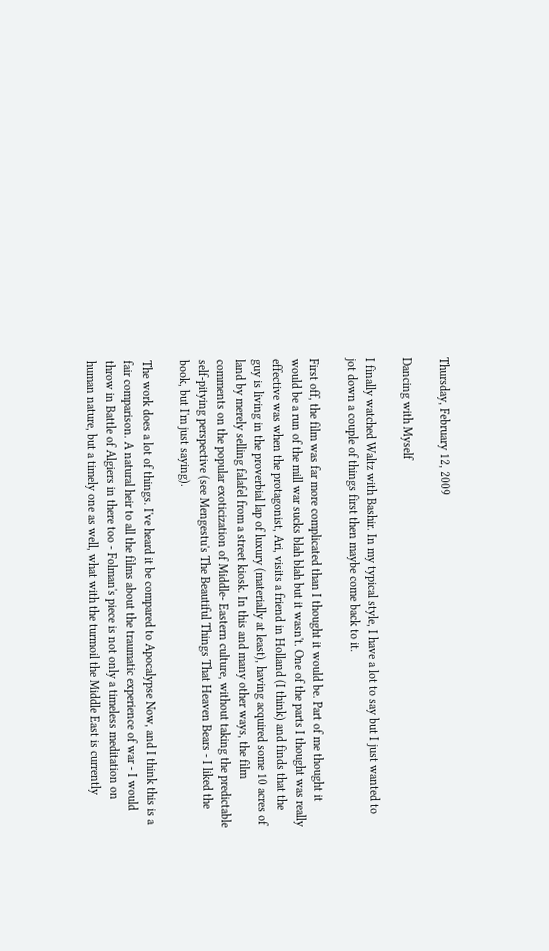Thursday, February 12, 2009

Dancing with Myself

I finally watched Waltz with Bashir. In my typical style, I have a lot to say but I just wanted to jot down a couple of things first then maybe come back to it.

First off, the film was far more complicated than I thought it would be. Part of me thought it would be a run of the mill war sucks blah blah but it wasn't. One of the parts I thought was really effective was when the protagonist, Ari, visits a friend in Holland (I think) and finds that the guy is living in the proverbial lap of luxury (materially at least), having acquired some 10 acres of land by merely selling falafel from a street kiosk. In this and many other ways, the film comments on the popular exoticization of Middle- Eastern culture, without taking the predictable self-pitying perspective (see Mengestu's The Beautiful Things That Heaven Bears - I liked the book, but I'm just saying).

The work does a lot of things. I've heard it be compared to Apocalypse Now, and I think this is a fair comparison. A natural heir to all the films about the traumatic experience of war - I would throw in Battle of Algiers in there too - Folman's piece is not only a timeless meditation on human nature, but a timely one as well, what with the turmoil the Middle East is currently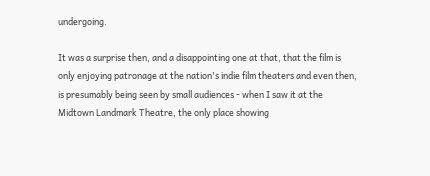undergoing.

It was a surprise then, and a disappointing one at that, that the film is only enjoying patronage at the nation's indie film theaters and even then, is presumably being seen by small audiences - when I saw it at the Midtown Landmark Theatre, the only place showing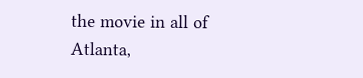the movie in all of Atlanta,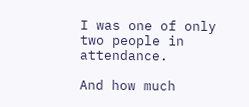I was one of only two people in attendance.

And how much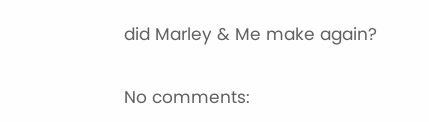did Marley & Me make again?

No comments: